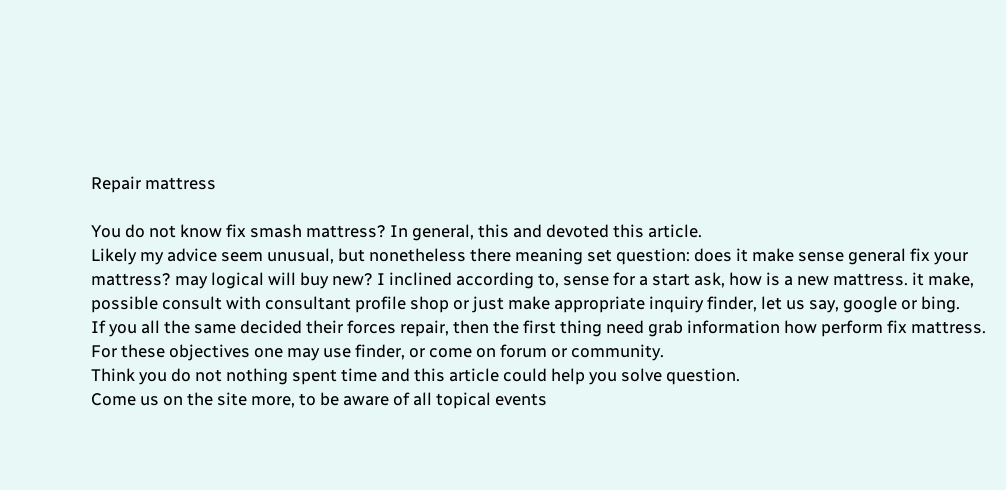Repair mattress

You do not know fix smash mattress? In general, this and devoted this article.
Likely my advice seem unusual, but nonetheless there meaning set question: does it make sense general fix your mattress? may logical will buy new? I inclined according to, sense for a start ask, how is a new mattress. it make, possible consult with consultant profile shop or just make appropriate inquiry finder, let us say, google or bing.
If you all the same decided their forces repair, then the first thing need grab information how perform fix mattress. For these objectives one may use finder, or come on forum or community.
Think you do not nothing spent time and this article could help you solve question.
Come us on the site more, to be aware of all topical events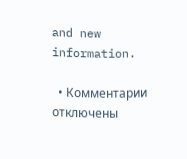and new information.

  • Комментарии отключены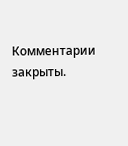Комментарии закрыты.